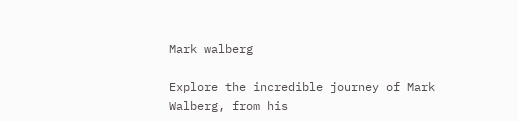Mark walberg

Explore the incredible journey of Mark Walberg, from his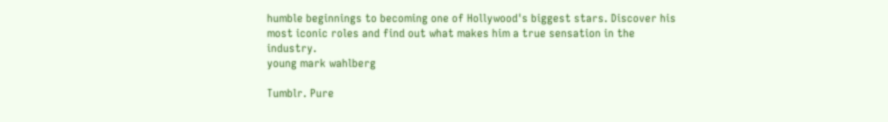humble beginnings to becoming one of Hollywood's biggest stars. Discover his most iconic roles and find out what makes him a true sensation in the industry.
young mark wahlberg

Tumblr. Pure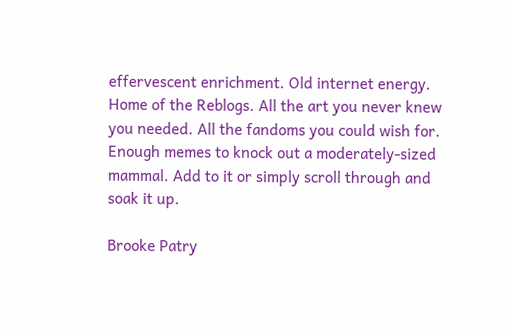effervescent enrichment. Old internet energy. Home of the Reblogs. All the art you never knew you needed. All the fandoms you could wish for. Enough memes to knock out a moderately-sized mammal. Add to it or simply scroll through and soak it up.

Brooke Patry